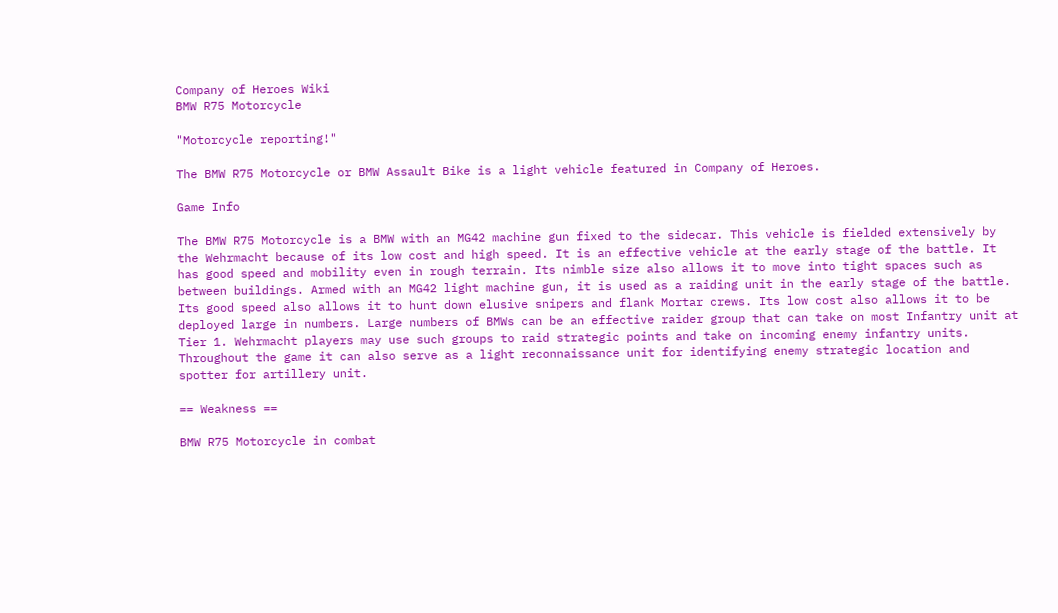Company of Heroes Wiki
BMW R75 Motorcycle

"Motorcycle reporting!"

The BMW R75 Motorcycle or BMW Assault Bike is a light vehicle featured in Company of Heroes.

Game Info

The BMW R75 Motorcycle is a BMW with an MG42 machine gun fixed to the sidecar. This vehicle is fielded extensively by the Wehrmacht because of its low cost and high speed. It is an effective vehicle at the early stage of the battle. It has good speed and mobility even in rough terrain. Its nimble size also allows it to move into tight spaces such as between buildings. Armed with an MG42 light machine gun, it is used as a raiding unit in the early stage of the battle. Its good speed also allows it to hunt down elusive snipers and flank Mortar crews. Its low cost also allows it to be deployed large in numbers. Large numbers of BMWs can be an effective raider group that can take on most Infantry unit at Tier 1. Wehrmacht players may use such groups to raid strategic points and take on incoming enemy infantry units. Throughout the game it can also serve as a light reconnaissance unit for identifying enemy strategic location and spotter for artillery unit.

== Weakness ==

BMW R75 Motorcycle in combat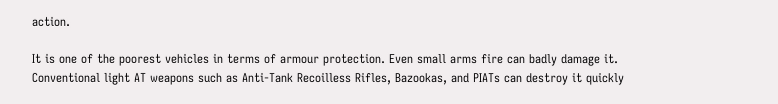action.

It is one of the poorest vehicles in terms of armour protection. Even small arms fire can badly damage it. Conventional light AT weapons such as Anti-Tank Recoilless Rifles, Bazookas, and PIATs can destroy it quickly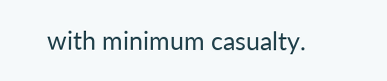with minimum casualty.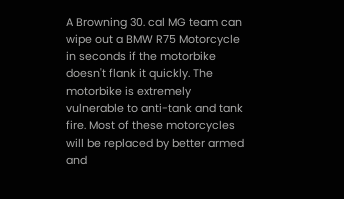A Browning 30. cal MG team can wipe out a BMW R75 Motorcycle in seconds if the motorbike doesn't flank it quickly. The motorbike is extremely vulnerable to anti-tank and tank fire. Most of these motorcycles will be replaced by better armed and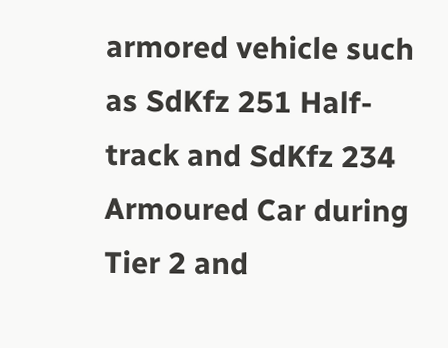armored vehicle such as SdKfz 251 Half-track and SdKfz 234 Armoured Car during Tier 2 and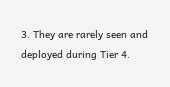3. They are rarely seen and deployed during Tier 4.